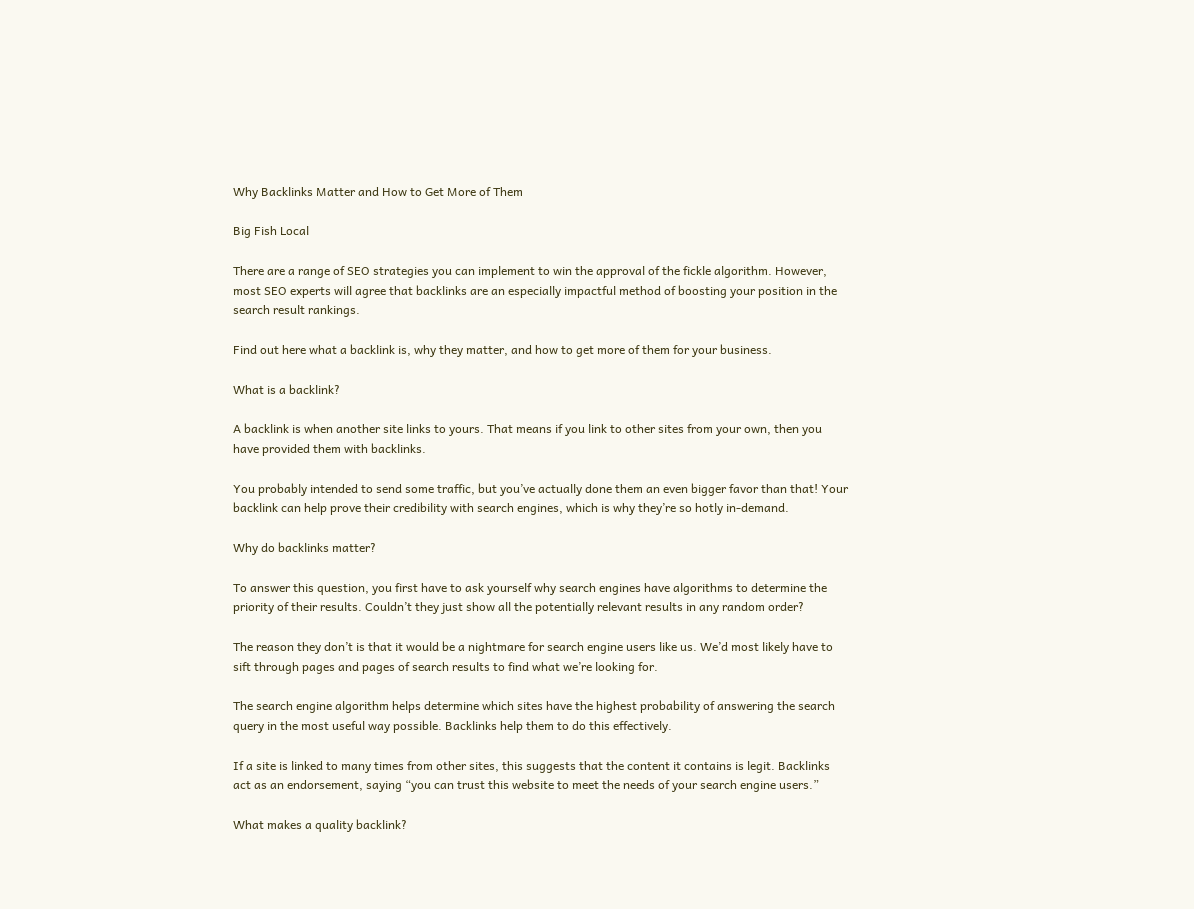Why Backlinks Matter and How to Get More of Them

Big Fish Local

There are a range of SEO strategies you can implement to win the approval of the fickle algorithm. However, most SEO experts will agree that backlinks are an especially impactful method of boosting your position in the search result rankings.

Find out here what a backlink is, why they matter, and how to get more of them for your business.

What is a backlink?

A backlink is when another site links to yours. That means if you link to other sites from your own, then you have provided them with backlinks.

You probably intended to send some traffic, but you’ve actually done them an even bigger favor than that! Your backlink can help prove their credibility with search engines, which is why they’re so hotly in-demand.

Why do backlinks matter?

To answer this question, you first have to ask yourself why search engines have algorithms to determine the priority of their results. Couldn’t they just show all the potentially relevant results in any random order?

The reason they don’t is that it would be a nightmare for search engine users like us. We’d most likely have to sift through pages and pages of search results to find what we’re looking for.

The search engine algorithm helps determine which sites have the highest probability of answering the search query in the most useful way possible. Backlinks help them to do this effectively.

If a site is linked to many times from other sites, this suggests that the content it contains is legit. Backlinks act as an endorsement, saying “you can trust this website to meet the needs of your search engine users.”

What makes a quality backlink?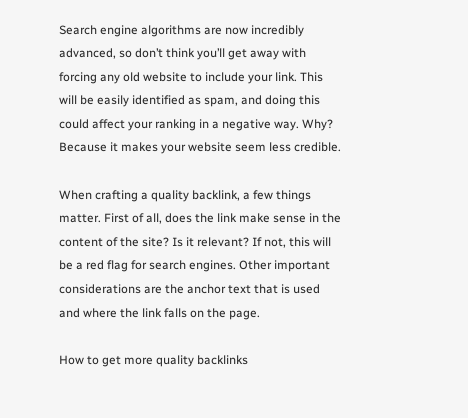Search engine algorithms are now incredibly advanced, so don’t think you’ll get away with forcing any old website to include your link. This will be easily identified as spam, and doing this could affect your ranking in a negative way. Why? Because it makes your website seem less credible.

When crafting a quality backlink, a few things matter. First of all, does the link make sense in the content of the site? Is it relevant? If not, this will be a red flag for search engines. Other important considerations are the anchor text that is used and where the link falls on the page.

How to get more quality backlinks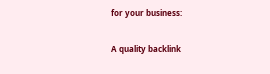for your business:

A quality backlink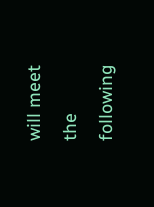will meet the following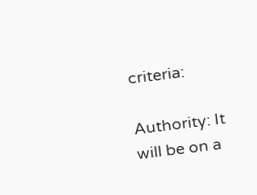criteria:

Authority: It will be on a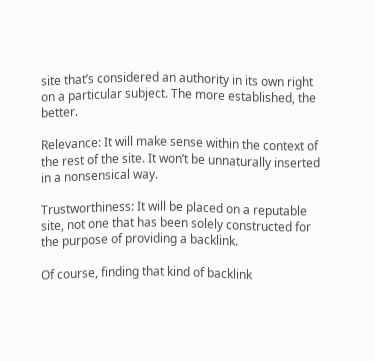site that’s considered an authority in its own right on a particular subject. The more established, the better.

Relevance: It will make sense within the context of the rest of the site. It won’t be unnaturally inserted in a nonsensical way.

Trustworthiness: It will be placed on a reputable site, not one that has been solely constructed for the purpose of providing a backlink.

Of course, finding that kind of backlink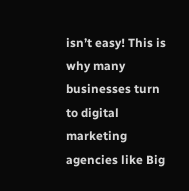isn’t easy! This is why many businesses turn to digital marketing agencies like Big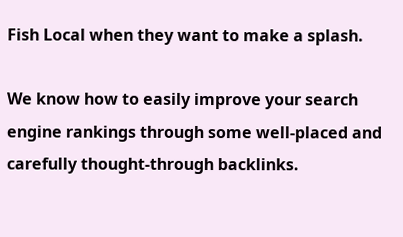Fish Local when they want to make a splash.

We know how to easily improve your search engine rankings through some well-placed and carefully thought-through backlinks.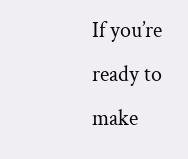If you’re ready to make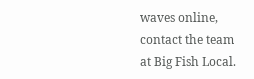waves online, contact the team at Big Fish Local.